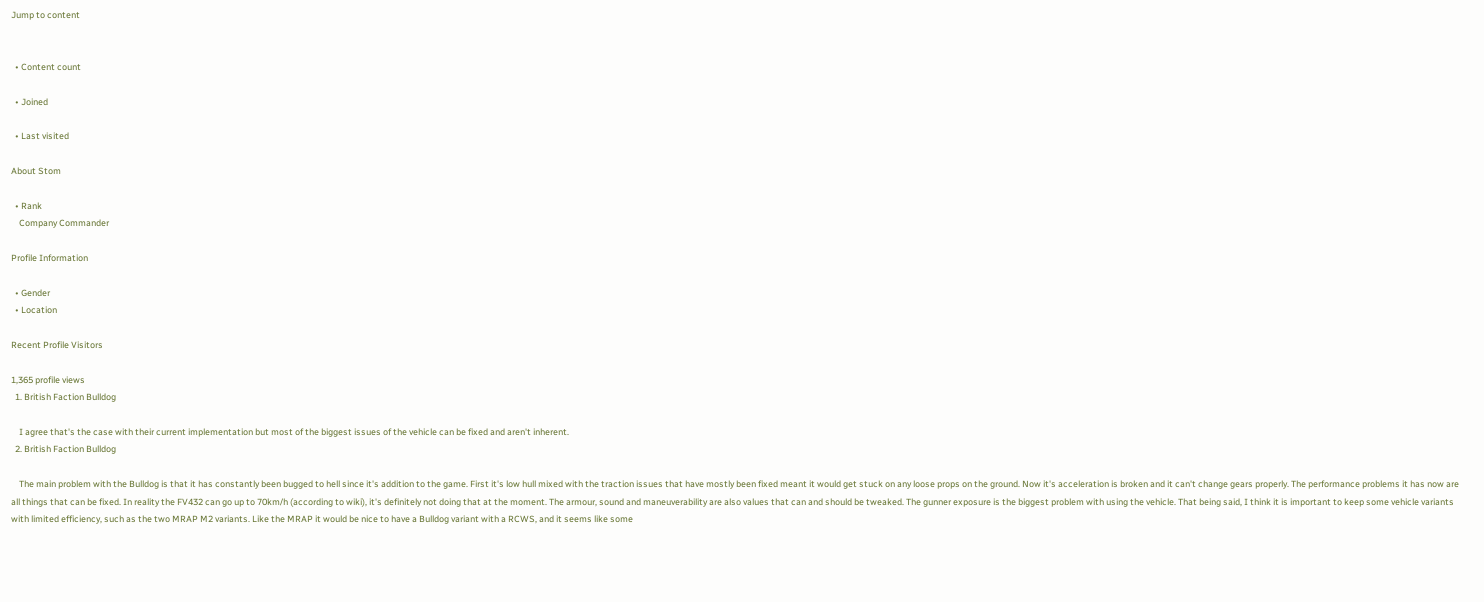Jump to content


  • Content count

  • Joined

  • Last visited

About Stom

  • Rank
    Company Commander

Profile Information

  • Gender
  • Location

Recent Profile Visitors

1,365 profile views
  1. British Faction Bulldog

    I agree that's the case with their current implementation but most of the biggest issues of the vehicle can be fixed and aren't inherent.
  2. British Faction Bulldog

    The main problem with the Bulldog is that it has constantly been bugged to hell since it's addition to the game. First it's low hull mixed with the traction issues that have mostly been fixed meant it would get stuck on any loose props on the ground. Now it's acceleration is broken and it can't change gears properly. The performance problems it has now are all things that can be fixed. In reality the FV432 can go up to 70km/h (according to wiki), it's definitely not doing that at the moment. The armour, sound and maneuverability are also values that can and should be tweaked. The gunner exposure is the biggest problem with using the vehicle. That being said, I think it is important to keep some vehicle variants with limited efficiency, such as the two MRAP M2 variants. Like the MRAP it would be nice to have a Bulldog variant with a RCWS, and it seems like some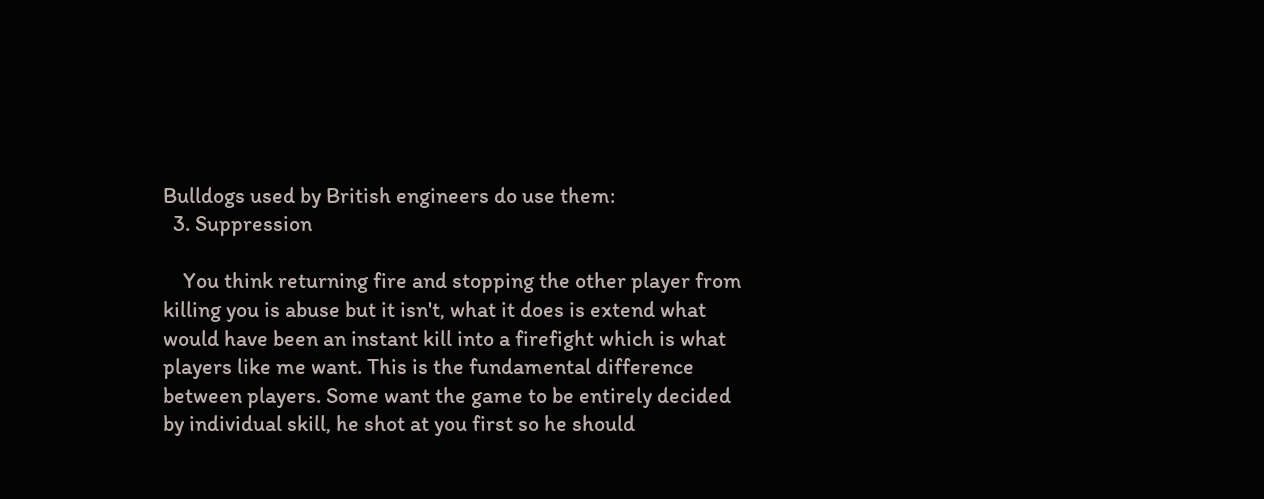Bulldogs used by British engineers do use them:
  3. Suppression

    You think returning fire and stopping the other player from killing you is abuse but it isn't, what it does is extend what would have been an instant kill into a firefight which is what players like me want. This is the fundamental difference between players. Some want the game to be entirely decided by individual skill, he shot at you first so he should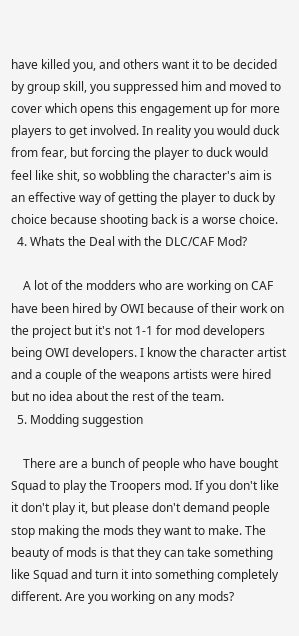have killed you, and others want it to be decided by group skill, you suppressed him and moved to cover which opens this engagement up for more players to get involved. In reality you would duck from fear, but forcing the player to duck would feel like shit, so wobbling the character's aim is an effective way of getting the player to duck by choice because shooting back is a worse choice.
  4. Whats the Deal with the DLC/CAF Mod?

    A lot of the modders who are working on CAF have been hired by OWI because of their work on the project but it's not 1-1 for mod developers being OWI developers. I know the character artist and a couple of the weapons artists were hired but no idea about the rest of the team.
  5. Modding suggestion

    There are a bunch of people who have bought Squad to play the Troopers mod. If you don't like it don't play it, but please don't demand people stop making the mods they want to make. The beauty of mods is that they can take something like Squad and turn it into something completely different. Are you working on any mods?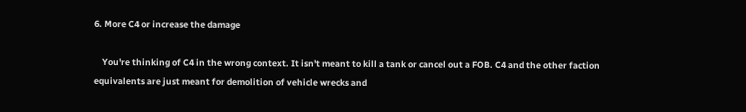6. More C4 or increase the damage

    You're thinking of C4 in the wrong context. It isn't meant to kill a tank or cancel out a FOB. C4 and the other faction equivalents are just meant for demolition of vehicle wrecks and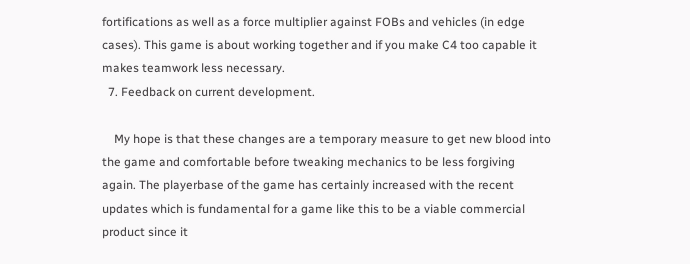fortifications as well as a force multiplier against FOBs and vehicles (in edge cases). This game is about working together and if you make C4 too capable it makes teamwork less necessary.
  7. Feedback on current development.

    My hope is that these changes are a temporary measure to get new blood into the game and comfortable before tweaking mechanics to be less forgiving again. The playerbase of the game has certainly increased with the recent updates which is fundamental for a game like this to be a viable commercial product since it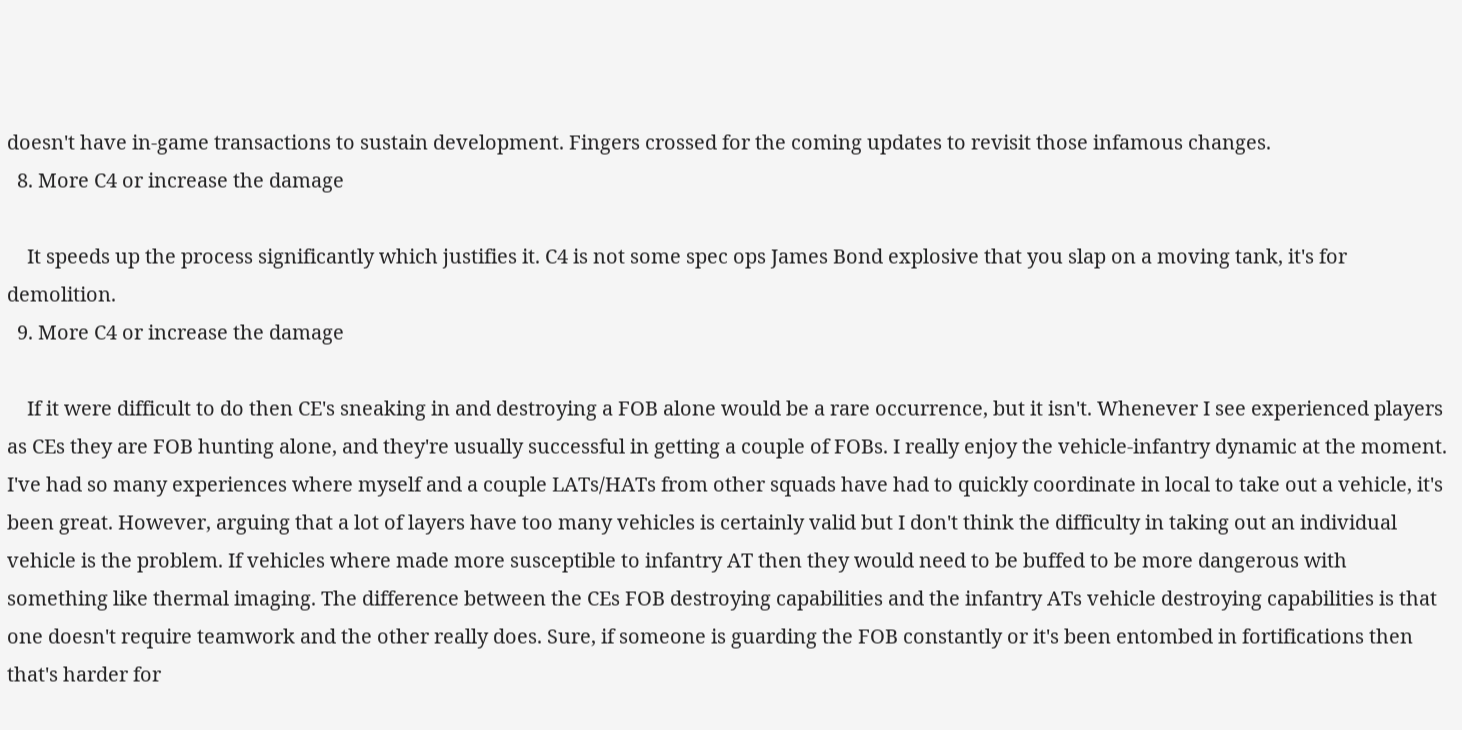doesn't have in-game transactions to sustain development. Fingers crossed for the coming updates to revisit those infamous changes.
  8. More C4 or increase the damage

    It speeds up the process significantly which justifies it. C4 is not some spec ops James Bond explosive that you slap on a moving tank, it's for demolition.
  9. More C4 or increase the damage

    If it were difficult to do then CE's sneaking in and destroying a FOB alone would be a rare occurrence, but it isn't. Whenever I see experienced players as CEs they are FOB hunting alone, and they're usually successful in getting a couple of FOBs. I really enjoy the vehicle-infantry dynamic at the moment. I've had so many experiences where myself and a couple LATs/HATs from other squads have had to quickly coordinate in local to take out a vehicle, it's been great. However, arguing that a lot of layers have too many vehicles is certainly valid but I don't think the difficulty in taking out an individual vehicle is the problem. If vehicles where made more susceptible to infantry AT then they would need to be buffed to be more dangerous with something like thermal imaging. The difference between the CEs FOB destroying capabilities and the infantry ATs vehicle destroying capabilities is that one doesn't require teamwork and the other really does. Sure, if someone is guarding the FOB constantly or it's been entombed in fortifications then that's harder for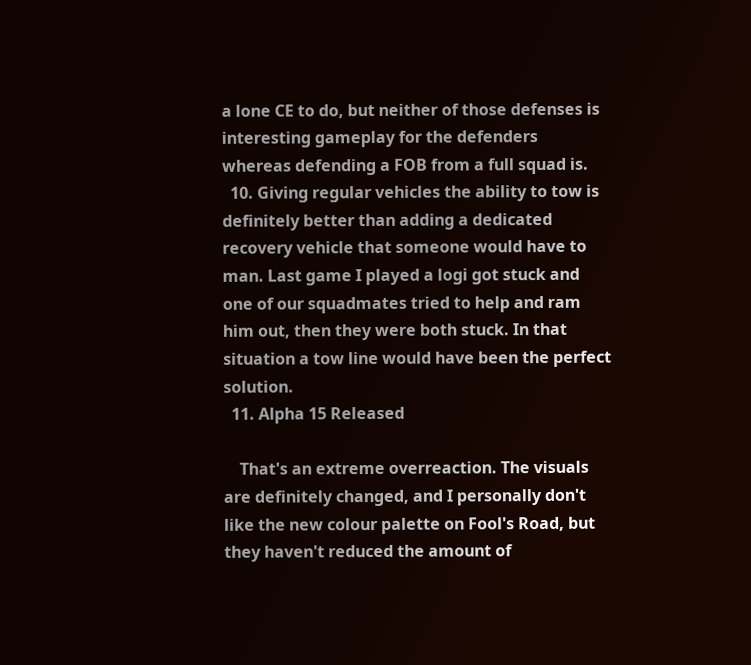a lone CE to do, but neither of those defenses is interesting gameplay for the defenders whereas defending a FOB from a full squad is.
  10. Giving regular vehicles the ability to tow is definitely better than adding a dedicated recovery vehicle that someone would have to man. Last game I played a logi got stuck and one of our squadmates tried to help and ram him out, then they were both stuck. In that situation a tow line would have been the perfect solution.
  11. Alpha 15 Released

    That's an extreme overreaction. The visuals are definitely changed, and I personally don't like the new colour palette on Fool's Road, but they haven't reduced the amount of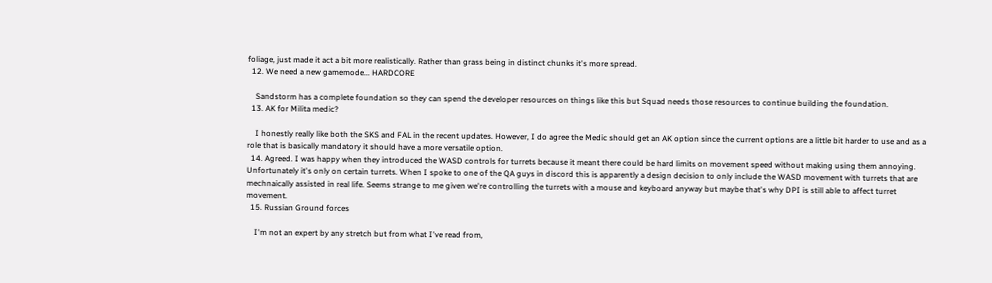foliage, just made it act a bit more realistically. Rather than grass being in distinct chunks it's more spread.
  12. We need a new gamemode... HARDCORE

    Sandstorm has a complete foundation so they can spend the developer resources on things like this but Squad needs those resources to continue building the foundation.
  13. AK for Milita medic?

    I honestly really like both the SKS and FAL in the recent updates. However, I do agree the Medic should get an AK option since the current options are a little bit harder to use and as a role that is basically mandatory it should have a more versatile option.
  14. Agreed. I was happy when they introduced the WASD controls for turrets because it meant there could be hard limits on movement speed without making using them annoying. Unfortunately it's only on certain turrets. When I spoke to one of the QA guys in discord this is apparently a design decision to only include the WASD movement with turrets that are mechnaically assisted in real life. Seems strange to me given we're controlling the turrets with a mouse and keyboard anyway but maybe that's why DPI is still able to affect turret movement.
  15. Russian Ground forces

    I'm not an expert by any stretch but from what I've read from,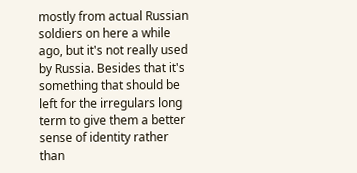mostly from actual Russian soldiers on here a while ago, but it's not really used by Russia. Besides that it's something that should be left for the irregulars long term to give them a better sense of identity rather than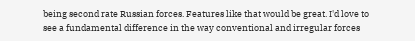being second rate Russian forces. Features like that would be great. I'd love to see a fundamental difference in the way conventional and irregular forces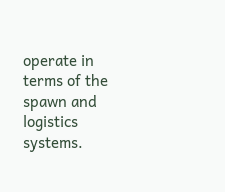operate in terms of the spawn and logistics systems.